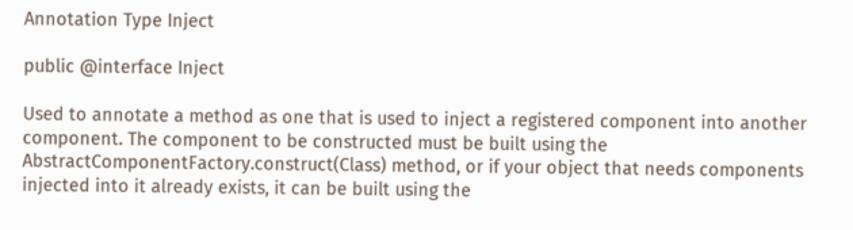Annotation Type Inject

public @interface Inject

Used to annotate a method as one that is used to inject a registered component into another component. The component to be constructed must be built using the AbstractComponentFactory.construct(Class) method, or if your object that needs components injected into it already exists, it can be built using the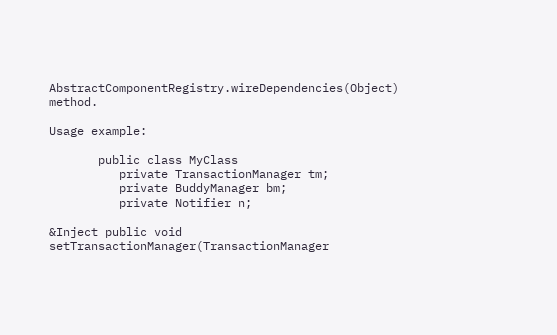AbstractComponentRegistry.wireDependencies(Object) method.

Usage example:

       public class MyClass
          private TransactionManager tm;
          private BuddyManager bm;
          private Notifier n;

&Inject public void setTransactionManager(TransactionManager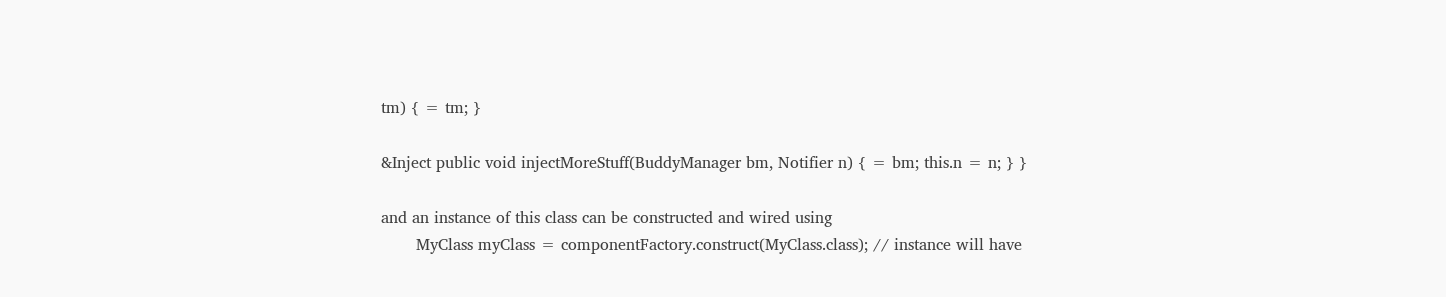tm) { = tm; }

&Inject public void injectMoreStuff(BuddyManager bm, Notifier n) { = bm; this.n = n; } }

and an instance of this class can be constructed and wired using
       MyClass myClass = componentFactory.construct(MyClass.class); // instance will have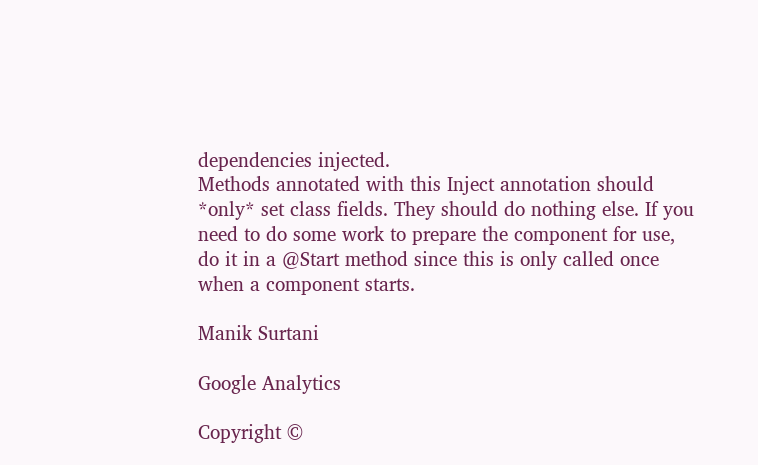dependencies injected.
Methods annotated with this Inject annotation should *only* set class fields. They should do nothing else. If you need to do some work to prepare the component for use, do it in a @Start method since this is only called once when a component starts.

Manik Surtani

Google Analytics

Copyright ©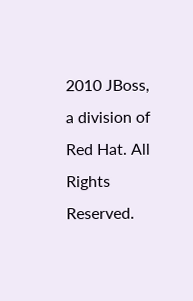2010 JBoss, a division of Red Hat. All Rights Reserved.